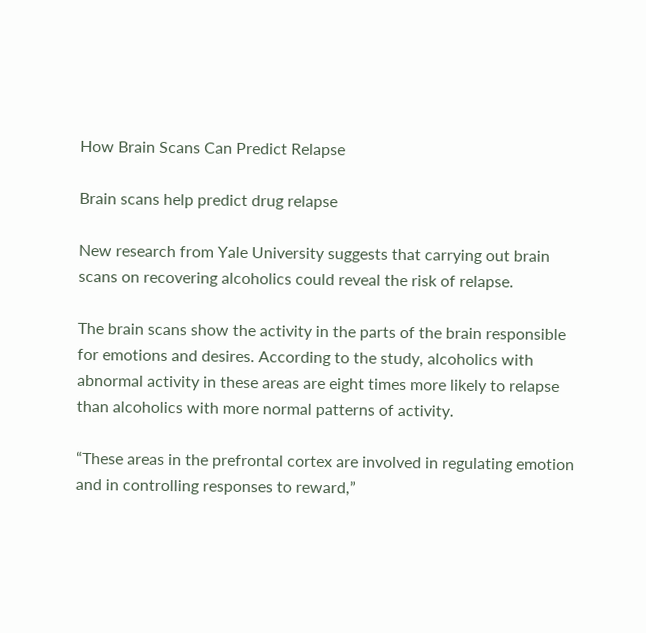How Brain Scans Can Predict Relapse

Brain scans help predict drug relapse

New research from Yale University suggests that carrying out brain scans on recovering alcoholics could reveal the risk of relapse.

The brain scans show the activity in the parts of the brain responsible for emotions and desires. According to the study, alcoholics with abnormal activity in these areas are eight times more likely to relapse than alcoholics with more normal patterns of activity.

“These areas in the prefrontal cortex are involved in regulating emotion and in controlling responses to reward,”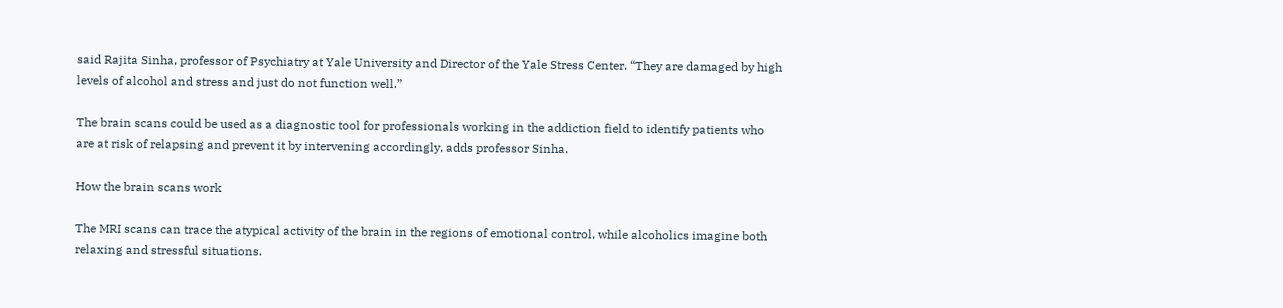said Rajita Sinha, professor of Psychiatry at Yale University and Director of the Yale Stress Center. “They are damaged by high levels of alcohol and stress and just do not function well.”

The brain scans could be used as a diagnostic tool for professionals working in the addiction field to identify patients who are at risk of relapsing and prevent it by intervening accordingly, adds professor Sinha.

How the brain scans work

The MRI scans can trace the atypical activity of the brain in the regions of emotional control, while alcoholics imagine both relaxing and stressful situations.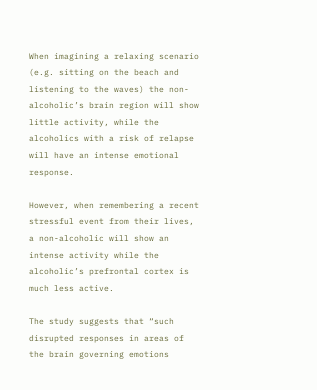When imagining a relaxing scenario (e.g. sitting on the beach and listening to the waves) the non-alcoholic’s brain region will show little activity, while the alcoholics with a risk of relapse will have an intense emotional response.

However, when remembering a recent stressful event from their lives, a non-alcoholic will show an intense activity while the alcoholic’s prefrontal cortex is much less active.

The study suggests that “such disrupted responses in areas of the brain governing emotions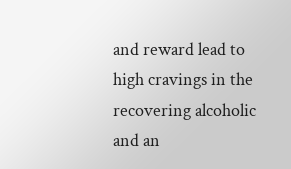and reward lead to high cravings in the recovering alcoholic and an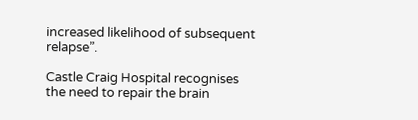increased likelihood of subsequent relapse”.

Castle Craig Hospital recognises the need to repair the brain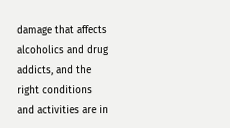damage that affects alcoholics and drug addicts, and the right conditions and activities are in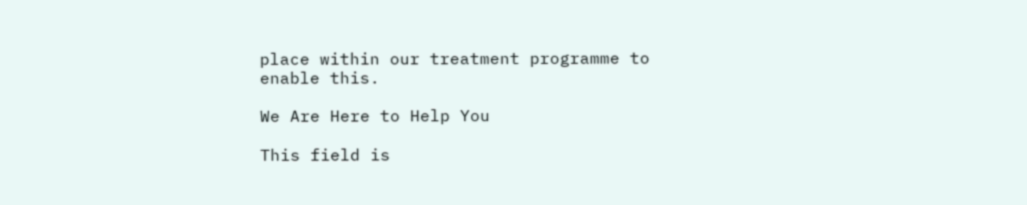place within our treatment programme to enable this.

We Are Here to Help You

This field is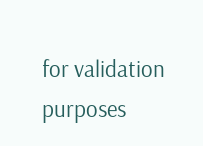for validation purposes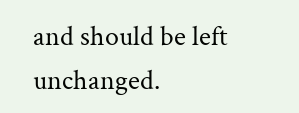and should be left unchanged.